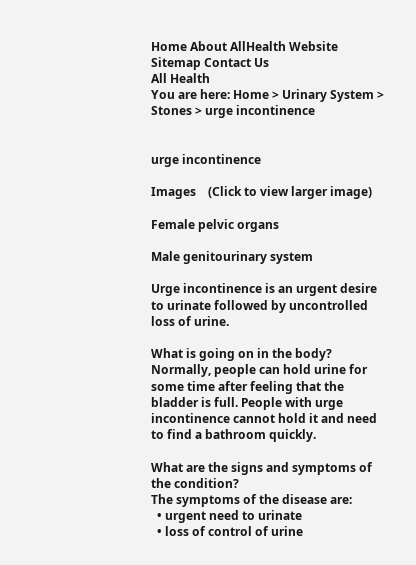Home About AllHealth Website Sitemap Contact Us
All Health
You are here: Home > Urinary System > Stones > urge incontinence


urge incontinence

Images    (Click to view larger image)

Female pelvic organs

Male genitourinary system

Urge incontinence is an urgent desire to urinate followed by uncontrolled loss of urine.

What is going on in the body?
Normally, people can hold urine for some time after feeling that the bladder is full. People with urge incontinence cannot hold it and need to find a bathroom quickly.

What are the signs and symptoms of the condition?
The symptoms of the disease are:
  • urgent need to urinate
  • loss of control of urine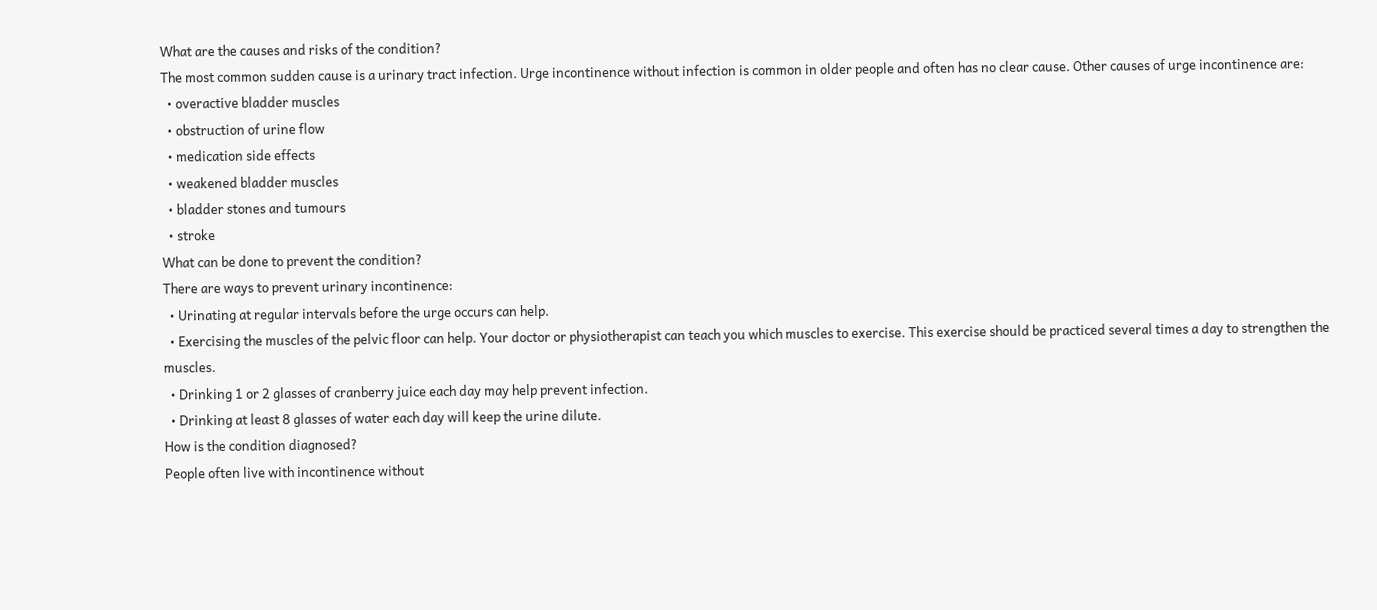What are the causes and risks of the condition?
The most common sudden cause is a urinary tract infection. Urge incontinence without infection is common in older people and often has no clear cause. Other causes of urge incontinence are:
  • overactive bladder muscles
  • obstruction of urine flow
  • medication side effects
  • weakened bladder muscles
  • bladder stones and tumours
  • stroke
What can be done to prevent the condition?
There are ways to prevent urinary incontinence:
  • Urinating at regular intervals before the urge occurs can help.
  • Exercising the muscles of the pelvic floor can help. Your doctor or physiotherapist can teach you which muscles to exercise. This exercise should be practiced several times a day to strengthen the muscles.
  • Drinking 1 or 2 glasses of cranberry juice each day may help prevent infection.
  • Drinking at least 8 glasses of water each day will keep the urine dilute.
How is the condition diagnosed?
People often live with incontinence without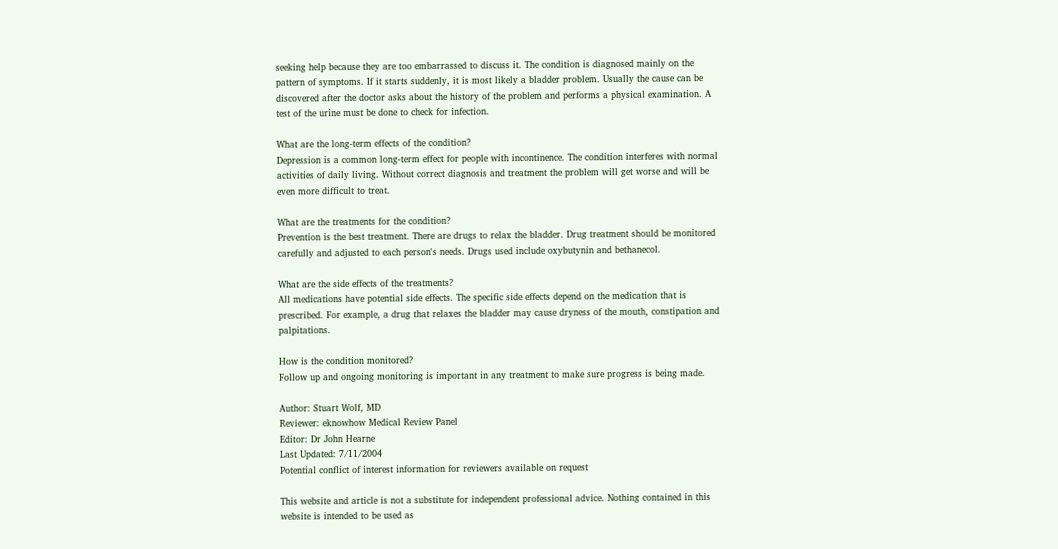seeking help because they are too embarrassed to discuss it. The condition is diagnosed mainly on the pattern of symptoms. If it starts suddenly, it is most likely a bladder problem. Usually the cause can be discovered after the doctor asks about the history of the problem and performs a physical examination. A test of the urine must be done to check for infection.

What are the long-term effects of the condition?
Depression is a common long-term effect for people with incontinence. The condition interferes with normal activities of daily living. Without correct diagnosis and treatment the problem will get worse and will be even more difficult to treat.

What are the treatments for the condition?
Prevention is the best treatment. There are drugs to relax the bladder. Drug treatment should be monitored carefully and adjusted to each person's needs. Drugs used include oxybutynin and bethanecol.

What are the side effects of the treatments?
All medications have potential side effects. The specific side effects depend on the medication that is prescribed. For example, a drug that relaxes the bladder may cause dryness of the mouth, constipation and palpitations.

How is the condition monitored?
Follow up and ongoing monitoring is important in any treatment to make sure progress is being made.

Author: Stuart Wolf, MD
Reviewer: eknowhow Medical Review Panel
Editor: Dr John Hearne
Last Updated: 7/11/2004
Potential conflict of interest information for reviewers available on request

This website and article is not a substitute for independent professional advice. Nothing contained in this website is intended to be used as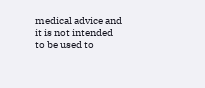medical advice and it is not intended to be used to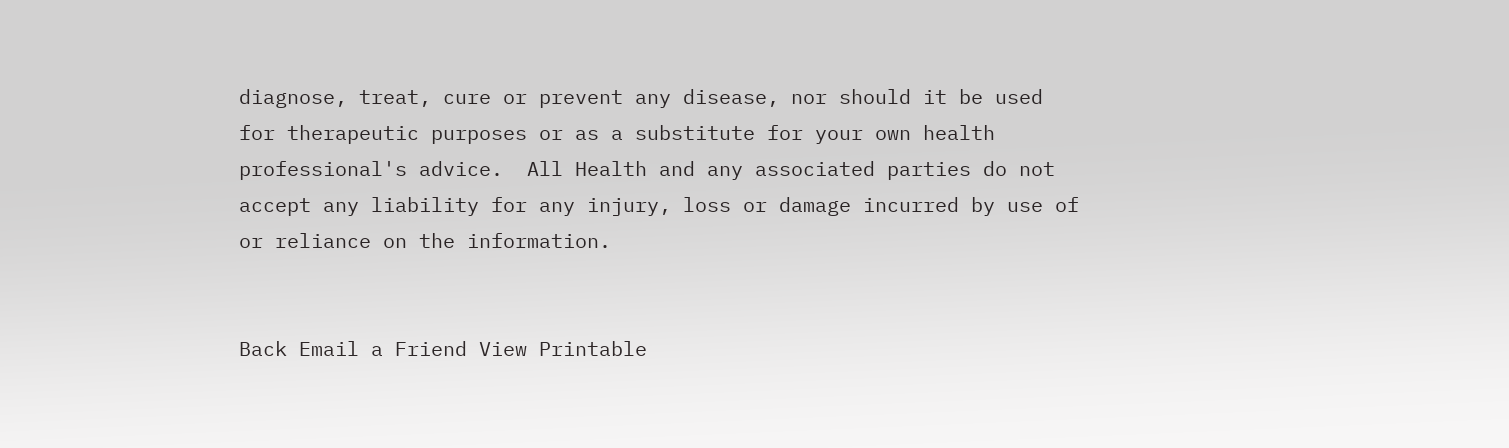diagnose, treat, cure or prevent any disease, nor should it be used for therapeutic purposes or as a substitute for your own health professional's advice.  All Health and any associated parties do not accept any liability for any injury, loss or damage incurred by use of or reliance on the information.


Back Email a Friend View Printable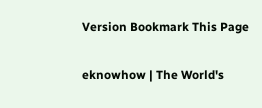Version Bookmark This Page


eknowhow | The World's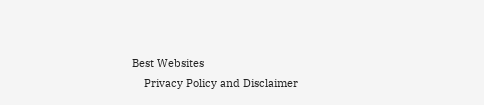Best Websites
    Privacy Policy and Disclaimer